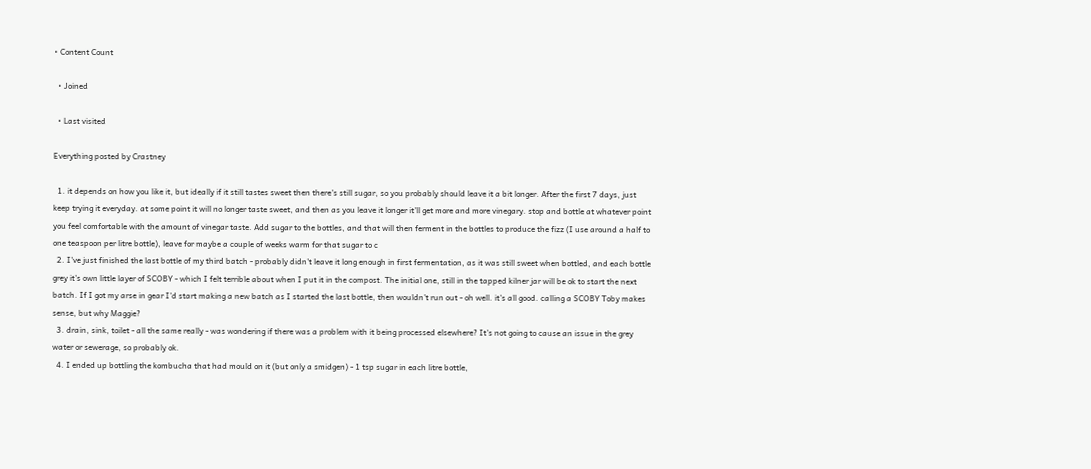• Content Count

  • Joined

  • Last visited

Everything posted by Crastney

  1. it depends on how you like it, but ideally if it still tastes sweet then there's still sugar, so you probably should leave it a bit longer. After the first 7 days, just keep trying it everyday. at some point it will no longer taste sweet, and then as you leave it longer it'll get more and more vinegary. stop and bottle at whatever point you feel comfortable with the amount of vinegar taste. Add sugar to the bottles, and that will then ferment in the bottles to produce the fizz (I use around a half to one teaspoon per litre bottle), leave for maybe a couple of weeks warm for that sugar to c
  2. I've just finished the last bottle of my third batch - probably didn't leave it long enough in first fermentation, as it was still sweet when bottled, and each bottle grey it's own little layer of SCOBY - which I felt terrible about when I put it in the compost. The initial one, still in the tapped kilner jar will be ok to start the next batch. If I got my arse in gear I'd start making a new batch as I started the last bottle, then wouldn't run out - oh well. it's all good. calling a SCOBY Toby makes sense, but why Maggie?
  3. drain, sink, toilet - all the same really - was wondering if there was a problem with it being processed elsewhere? It's not going to cause an issue in the grey water or sewerage, so probably ok.
  4. I ended up bottling the kombucha that had mould on it (but only a smidgen) - 1 tsp sugar in each litre bottle,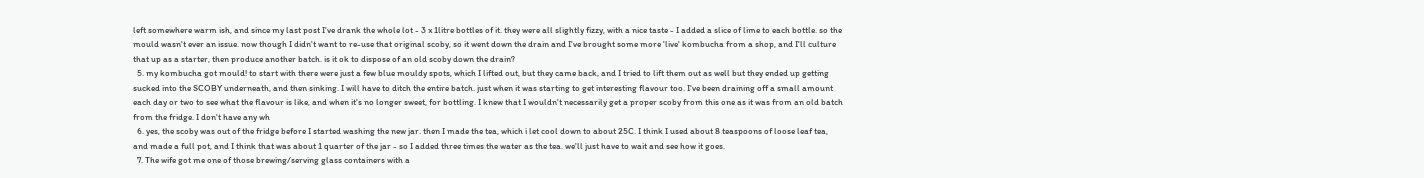left somewhere warm ish, and since my last post I've drank the whole lot - 3 x 1litre bottles of it. they were all slightly fizzy, with a nice taste - I added a slice of lime to each bottle. so the mould wasn't ever an issue. now though I didn't want to re-use that original scoby, so it went down the drain and I've brought some more 'live' kombucha from a shop, and I'll culture that up as a starter, then produce another batch. is it ok to dispose of an old scoby down the drain?
  5. my kombucha got mould! to start with there were just a few blue mouldy spots, which I lifted out, but they came back, and I tried to lift them out as well but they ended up getting sucked into the SCOBY underneath, and then sinking. I will have to ditch the entire batch. just when it was starting to get interesting flavour too. I've been draining off a small amount each day or two to see what the flavour is like, and when it's no longer sweet, for bottling. I knew that I wouldn't necessarily get a proper scoby from this one as it was from an old batch from the fridge. I don't have any wh
  6. yes, the scoby was out of the fridge before I started washing the new jar. then I made the tea, which i let cool down to about 25C. I think I used about 8 teaspoons of loose leaf tea, and made a full pot, and I think that was about 1 quarter of the jar - so I added three times the water as the tea. we'll just have to wait and see how it goes.
  7. The wife got me one of those brewing/serving glass containers with a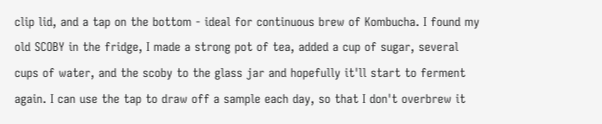clip lid, and a tap on the bottom - ideal for continuous brew of Kombucha. I found my old SCOBY in the fridge, I made a strong pot of tea, added a cup of sugar, several cups of water, and the scoby to the glass jar and hopefully it'll start to ferment again. I can use the tap to draw off a sample each day, so that I don't overbrew it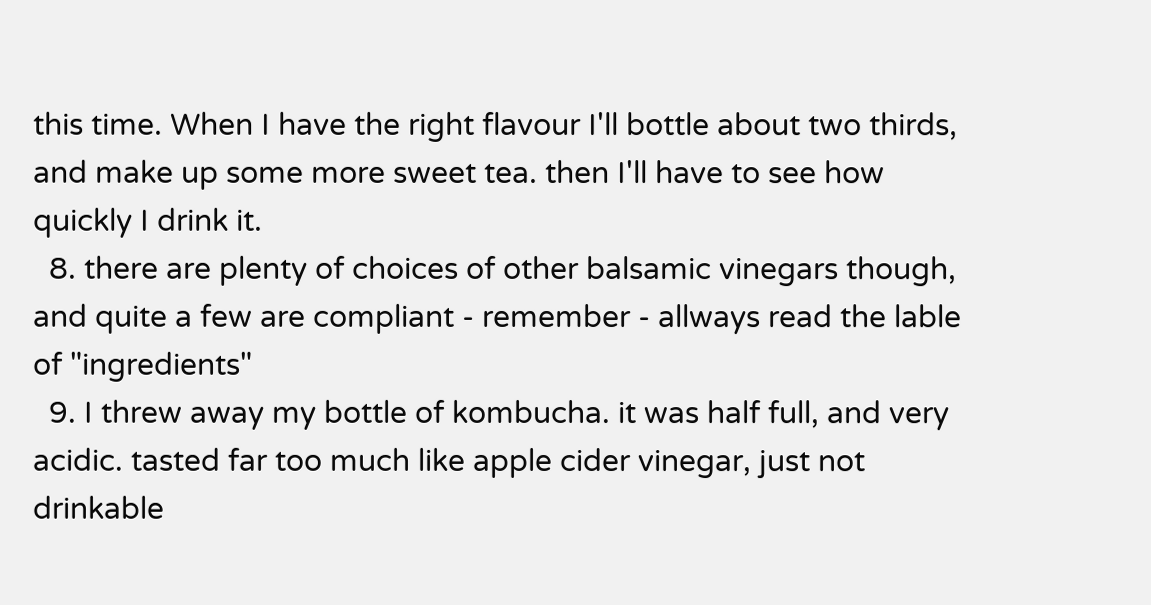this time. When I have the right flavour I'll bottle about two thirds, and make up some more sweet tea. then I'll have to see how quickly I drink it.
  8. there are plenty of choices of other balsamic vinegars though, and quite a few are compliant - remember - allways read the lable of "ingredients"
  9. I threw away my bottle of kombucha. it was half full, and very acidic. tasted far too much like apple cider vinegar, just not drinkable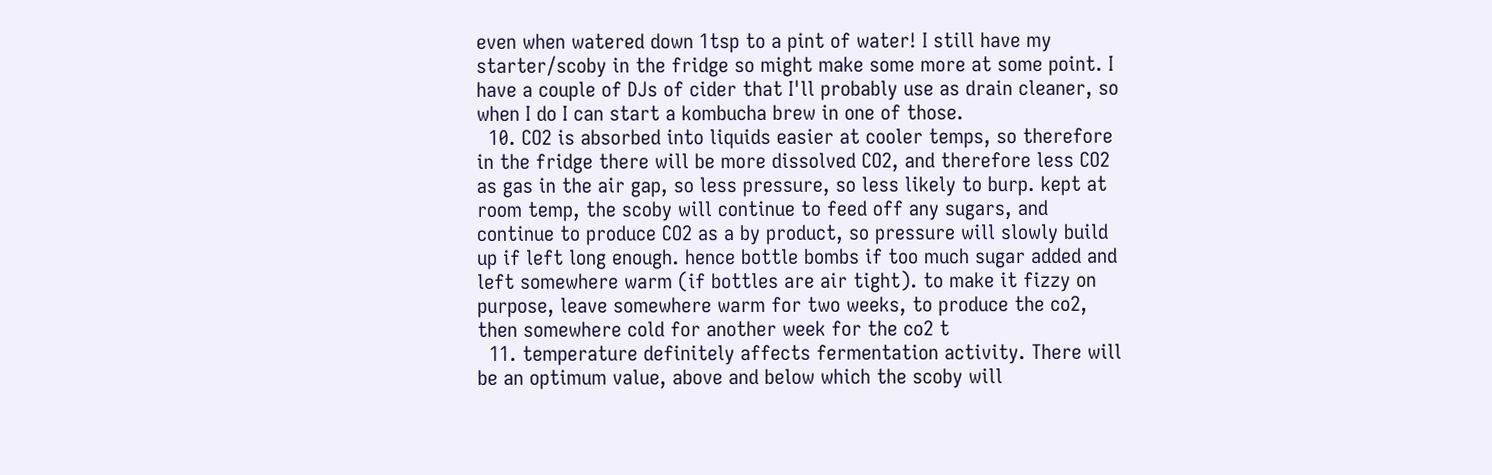even when watered down 1tsp to a pint of water! I still have my starter/scoby in the fridge so might make some more at some point. I have a couple of DJs of cider that I'll probably use as drain cleaner, so when I do I can start a kombucha brew in one of those.
  10. CO2 is absorbed into liquids easier at cooler temps, so therefore in the fridge there will be more dissolved CO2, and therefore less CO2 as gas in the air gap, so less pressure, so less likely to burp. kept at room temp, the scoby will continue to feed off any sugars, and continue to produce CO2 as a by product, so pressure will slowly build up if left long enough. hence bottle bombs if too much sugar added and left somewhere warm (if bottles are air tight). to make it fizzy on purpose, leave somewhere warm for two weeks, to produce the co2, then somewhere cold for another week for the co2 t
  11. temperature definitely affects fermentation activity. There will be an optimum value, above and below which the scoby will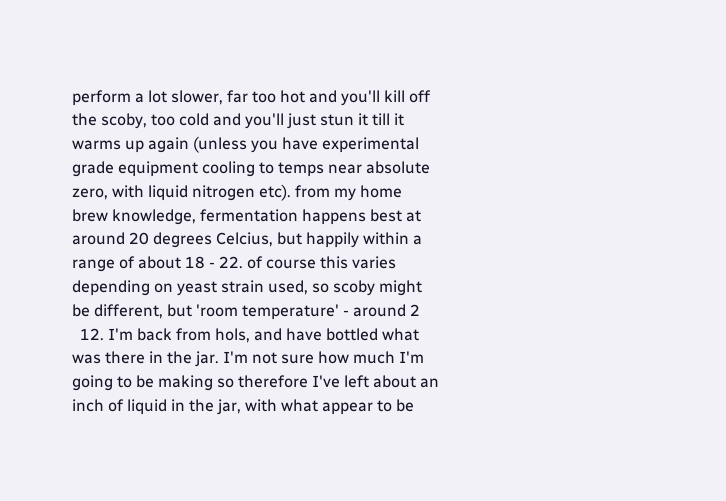perform a lot slower, far too hot and you'll kill off the scoby, too cold and you'll just stun it till it warms up again (unless you have experimental grade equipment cooling to temps near absolute zero, with liquid nitrogen etc). from my home brew knowledge, fermentation happens best at around 20 degrees Celcius, but happily within a range of about 18 - 22. of course this varies depending on yeast strain used, so scoby might be different, but 'room temperature' - around 2
  12. I'm back from hols, and have bottled what was there in the jar. I'm not sure how much I'm going to be making so therefore I've left about an inch of liquid in the jar, with what appear to be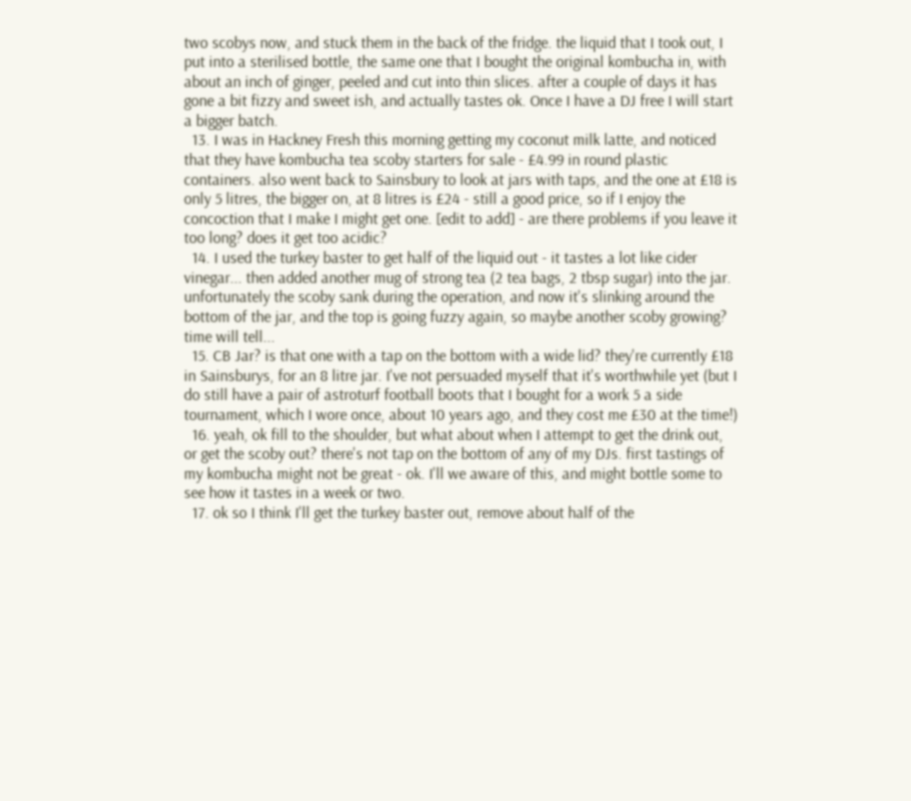two scobys now, and stuck them in the back of the fridge. the liquid that I took out, I put into a sterilised bottle, the same one that I bought the original kombucha in, with about an inch of ginger, peeled and cut into thin slices. after a couple of days it has gone a bit fizzy and sweet ish, and actually tastes ok. Once I have a DJ free I will start a bigger batch.
  13. I was in Hackney Fresh this morning getting my coconut milk latte, and noticed that they have kombucha tea scoby starters for sale - £4.99 in round plastic containers. also went back to Sainsbury to look at jars with taps, and the one at £18 is only 5 litres, the bigger on, at 8 litres is £24 - still a good price, so if I enjoy the concoction that I make I might get one. [edit to add] - are there problems if you leave it too long? does it get too acidic?
  14. I used the turkey baster to get half of the liquid out - it tastes a lot like cider vinegar... then added another mug of strong tea (2 tea bags, 2 tbsp sugar) into the jar. unfortunately the scoby sank during the operation, and now it's slinking around the bottom of the jar, and the top is going fuzzy again, so maybe another scoby growing? time will tell...
  15. CB Jar? is that one with a tap on the bottom with a wide lid? they're currently £18 in Sainsburys, for an 8 litre jar. I've not persuaded myself that it's worthwhile yet (but I do still have a pair of astroturf football boots that I bought for a work 5 a side tournament, which I wore once, about 10 years ago, and they cost me £30 at the time!)
  16. yeah, ok fill to the shoulder, but what about when I attempt to get the drink out, or get the scoby out? there's not tap on the bottom of any of my DJs. first tastings of my kombucha might not be great - ok. I'll we aware of this, and might bottle some to see how it tastes in a week or two.
  17. ok so I think I'll get the turkey baster out, remove about half of the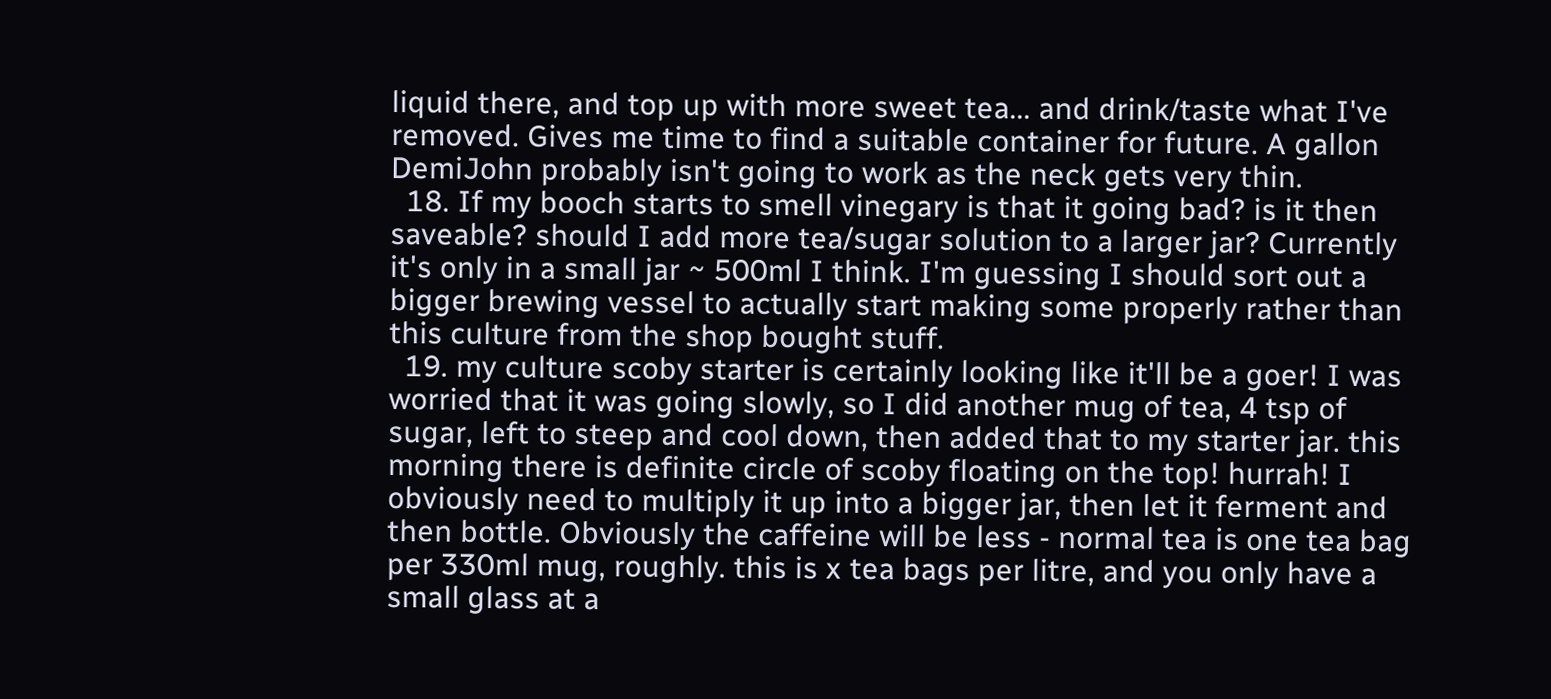liquid there, and top up with more sweet tea... and drink/taste what I've removed. Gives me time to find a suitable container for future. A gallon DemiJohn probably isn't going to work as the neck gets very thin.
  18. If my booch starts to smell vinegary is that it going bad? is it then saveable? should I add more tea/sugar solution to a larger jar? Currently it's only in a small jar ~ 500ml I think. I'm guessing I should sort out a bigger brewing vessel to actually start making some properly rather than this culture from the shop bought stuff.
  19. my culture scoby starter is certainly looking like it'll be a goer! I was worried that it was going slowly, so I did another mug of tea, 4 tsp of sugar, left to steep and cool down, then added that to my starter jar. this morning there is definite circle of scoby floating on the top! hurrah! I obviously need to multiply it up into a bigger jar, then let it ferment and then bottle. Obviously the caffeine will be less - normal tea is one tea bag per 330ml mug, roughly. this is x tea bags per litre, and you only have a small glass at a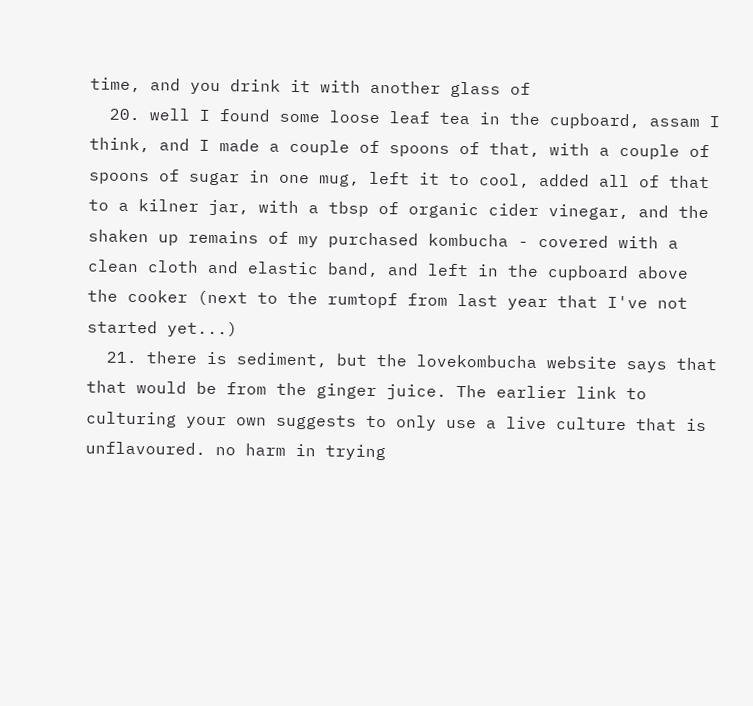time, and you drink it with another glass of
  20. well I found some loose leaf tea in the cupboard, assam I think, and I made a couple of spoons of that, with a couple of spoons of sugar in one mug, left it to cool, added all of that to a kilner jar, with a tbsp of organic cider vinegar, and the shaken up remains of my purchased kombucha - covered with a clean cloth and elastic band, and left in the cupboard above the cooker (next to the rumtopf from last year that I've not started yet...)
  21. there is sediment, but the lovekombucha website says that that would be from the ginger juice. The earlier link to culturing your own suggests to only use a live culture that is unflavoured. no harm in trying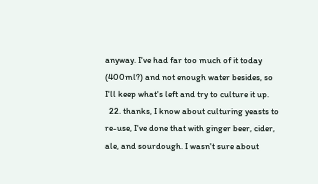anyway. I've had far too much of it today (400ml?) and not enough water besides, so I'll keep what's left and try to culture it up.
  22. thanks, I know about culturing yeasts to re-use, I've done that with ginger beer, cider, ale, and sourdough. I wasn't sure about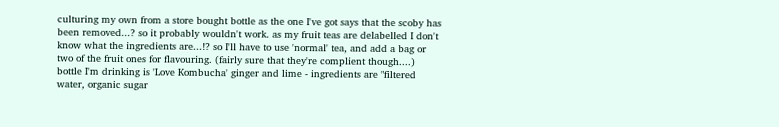culturing my own from a store bought bottle as the one I've got says that the scoby has been removed...? so it probably wouldn't work. as my fruit teas are delabelled I don't know what the ingredients are...!? so I'll have to use 'normal' tea, and add a bag or two of the fruit ones for flavouring. (fairly sure that they're complient though....) bottle I'm drinking is 'Love Kombucha' ginger and lime - ingredients are "filtered water, organic sugar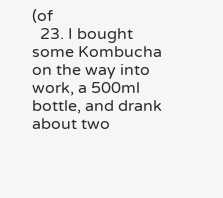(of
  23. I bought some Kombucha on the way into work, a 500ml bottle, and drank about two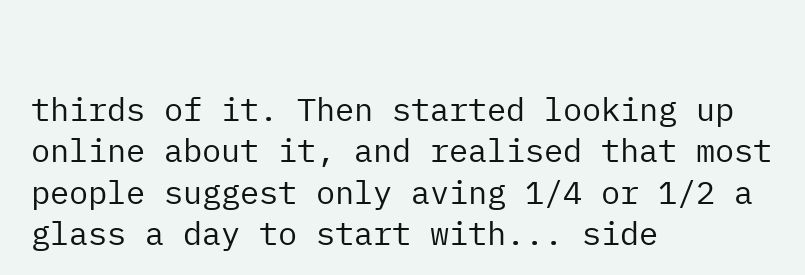thirds of it. Then started looking up online about it, and realised that most people suggest only aving 1/4 or 1/2 a glass a day to start with... side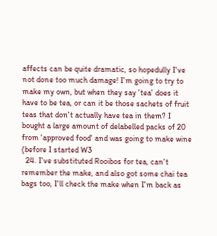affects can be quite dramatic, so hopedully I've not done too much damage! I'm going to try to make my own, but when they say 'tea' does it have to be tea, or can it be those sachets of fruit teas that don't actually have tea in them? I bought a large amount of delabelled packs of 20 from 'approved food' and was going to make wine (before I started W3
  24. I've substituted Rooibos for tea, can't remember the make, and also got some chai tea bags too, I'll check the make when I'm back as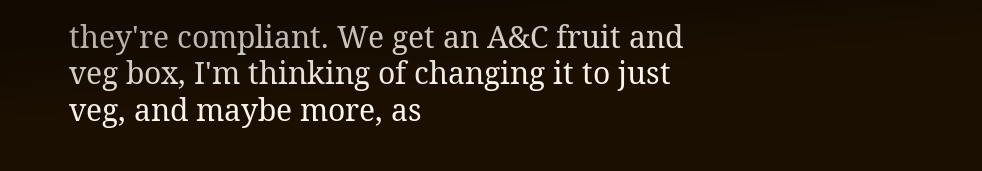they're compliant. We get an A&C fruit and veg box, I'm thinking of changing it to just veg, and maybe more, as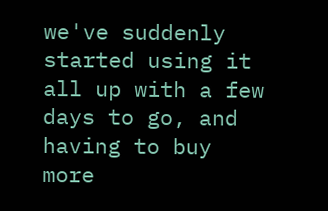we've suddenly started using it all up with a few days to go, and having to buy more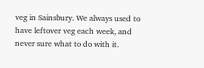veg in Sainsbury. We always used to have leftover veg each week, and never sure what to do with it.